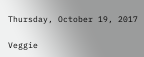Thursday, October 19, 2017

Veggie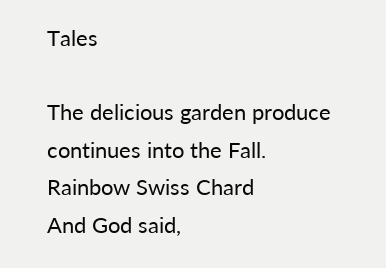Tales

The delicious garden produce continues into the Fall.
Rainbow Swiss Chard
And God said,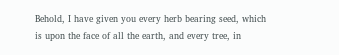Behold, I have given you every herb bearing seed, which is upon the face of all the earth, and every tree, in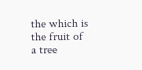the which is the fruit of a tree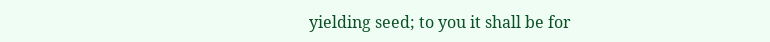yielding seed; to you it shall be for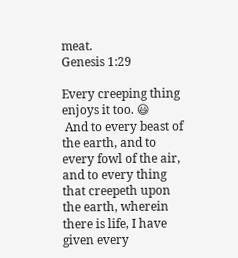meat.
Genesis 1:29

Every creeping thing enjoys it too. 😃
 And to every beast of the earth, and to every fowl of the air, and to every thing that creepeth upon the earth, wherein there is life, I have given every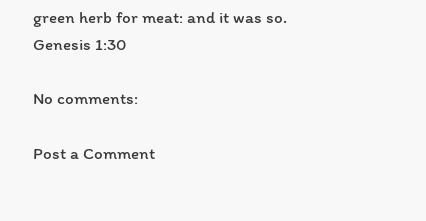green herb for meat: and it was so.
Genesis 1:30

No comments:

Post a Comment